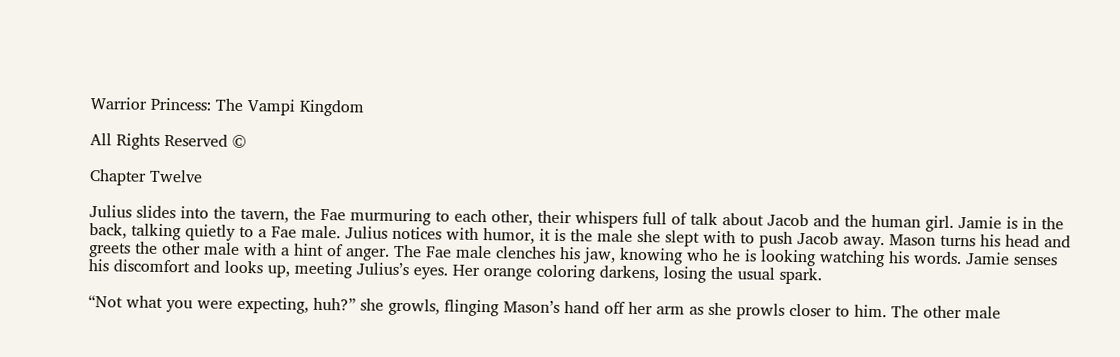Warrior Princess: The Vampi Kingdom

All Rights Reserved ©

Chapter Twelve

Julius slides into the tavern, the Fae murmuring to each other, their whispers full of talk about Jacob and the human girl. Jamie is in the back, talking quietly to a Fae male. Julius notices with humor, it is the male she slept with to push Jacob away. Mason turns his head and greets the other male with a hint of anger. The Fae male clenches his jaw, knowing who he is looking watching his words. Jamie senses his discomfort and looks up, meeting Julius’s eyes. Her orange coloring darkens, losing the usual spark.

“Not what you were expecting, huh?” she growls, flinging Mason’s hand off her arm as she prowls closer to him. The other male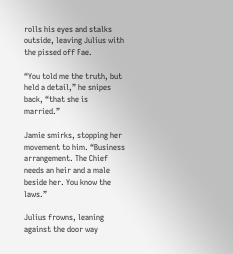rolls his eyes and stalks outside, leaving Julius with the pissed off Fae.

“You told me the truth, but held a detail,” he snipes back, “that she is married.”

Jamie smirks, stopping her movement to him. “Business arrangement. The Chief needs an heir and a male beside her. You know the laws.”

Julius frowns, leaning against the door way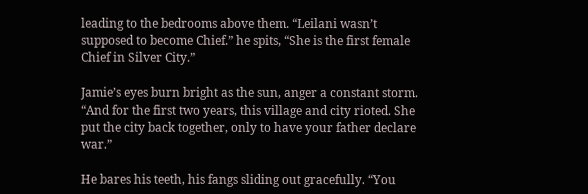leading to the bedrooms above them. “Leilani wasn’t supposed to become Chief.” he spits, “She is the first female Chief in Silver City.”

Jamie’s eyes burn bright as the sun, anger a constant storm. “And for the first two years, this village and city rioted. She put the city back together, only to have your father declare war.”

He bares his teeth, his fangs sliding out gracefully. “You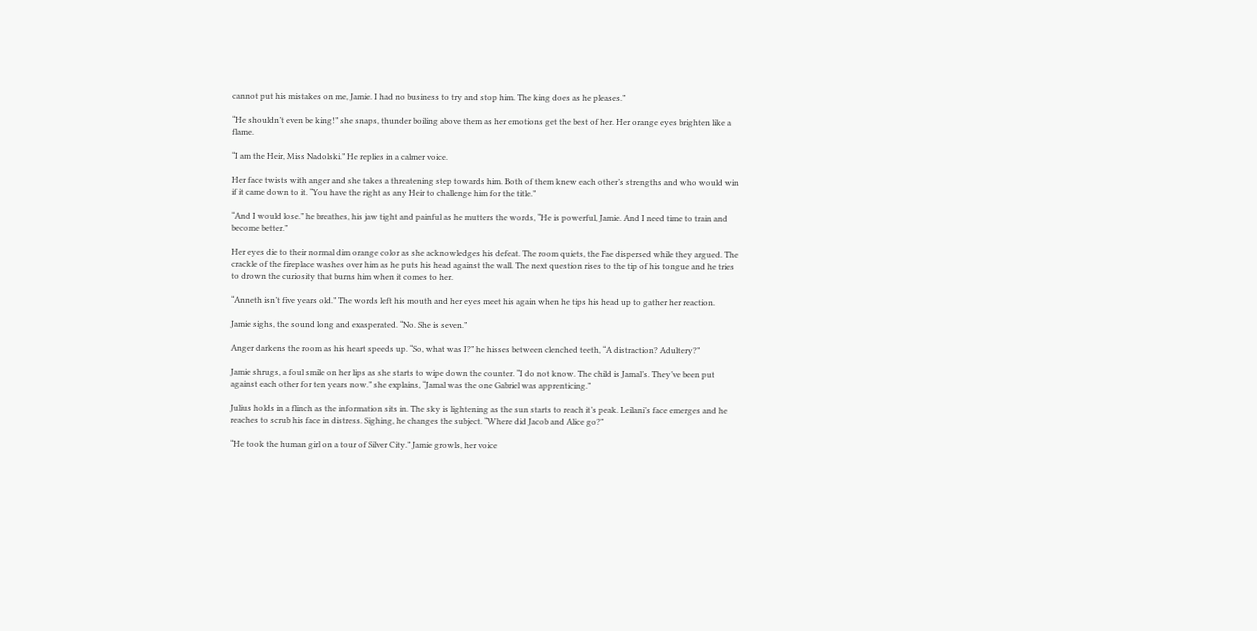cannot put his mistakes on me, Jamie. I had no business to try and stop him. The king does as he pleases.”

“He shouldn’t even be king!” she snaps, thunder boiling above them as her emotions get the best of her. Her orange eyes brighten like a flame.

“I am the Heir, Miss Nadolski.” He replies in a calmer voice.

Her face twists with anger and she takes a threatening step towards him. Both of them knew each other’s strengths and who would win if it came down to it. “You have the right as any Heir to challenge him for the title.”

“And I would lose.” he breathes, his jaw tight and painful as he mutters the words, “He is powerful, Jamie. And I need time to train and become better.”

Her eyes die to their normal dim orange color as she acknowledges his defeat. The room quiets, the Fae dispersed while they argued. The crackle of the fireplace washes over him as he puts his head against the wall. The next question rises to the tip of his tongue and he tries to drown the curiosity that burns him when it comes to her.

“Anneth isn’t five years old.” The words left his mouth and her eyes meet his again when he tips his head up to gather her reaction.

Jamie sighs, the sound long and exasperated. “No. She is seven.”

Anger darkens the room as his heart speeds up. “So, what was I?” he hisses between clenched teeth, “A distraction? Adultery?”

Jamie shrugs, a foul smile on her lips as she starts to wipe down the counter. “I do not know. The child is Jamal’s. They’ve been put against each other for ten years now.” she explains, “Jamal was the one Gabriel was apprenticing.”

Julius holds in a flinch as the information sits in. The sky is lightening as the sun starts to reach it’s peak. Leilani’s face emerges and he reaches to scrub his face in distress. Sighing, he changes the subject. “Where did Jacob and Alice go?”

“He took the human girl on a tour of Silver City.” Jamie growls, her voice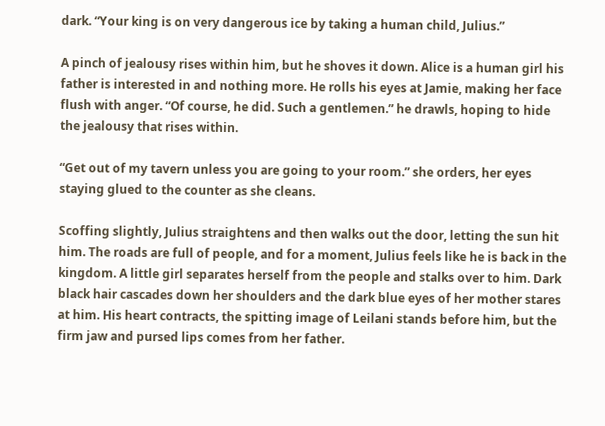dark. “Your king is on very dangerous ice by taking a human child, Julius.”

A pinch of jealousy rises within him, but he shoves it down. Alice is a human girl his father is interested in and nothing more. He rolls his eyes at Jamie, making her face flush with anger. “Of course, he did. Such a gentlemen.” he drawls, hoping to hide the jealousy that rises within.

“Get out of my tavern unless you are going to your room.” she orders, her eyes staying glued to the counter as she cleans.

Scoffing slightly, Julius straightens and then walks out the door, letting the sun hit him. The roads are full of people, and for a moment, Julius feels like he is back in the kingdom. A little girl separates herself from the people and stalks over to him. Dark black hair cascades down her shoulders and the dark blue eyes of her mother stares at him. His heart contracts, the spitting image of Leilani stands before him, but the firm jaw and pursed lips comes from her father.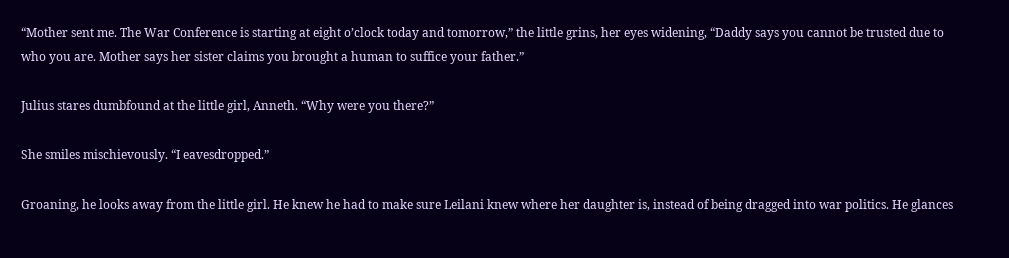“Mother sent me. The War Conference is starting at eight o’clock today and tomorrow,” the little grins, her eyes widening, “Daddy says you cannot be trusted due to who you are. Mother says her sister claims you brought a human to suffice your father.”

Julius stares dumbfound at the little girl, Anneth. “Why were you there?”

She smiles mischievously. “I eavesdropped.”

Groaning, he looks away from the little girl. He knew he had to make sure Leilani knew where her daughter is, instead of being dragged into war politics. He glances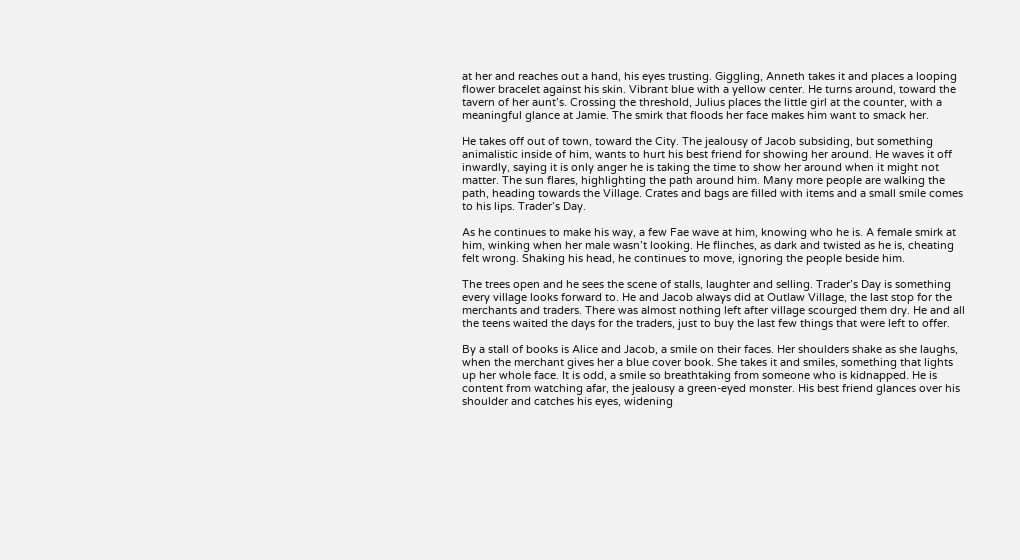at her and reaches out a hand, his eyes trusting. Giggling, Anneth takes it and places a looping flower bracelet against his skin. Vibrant blue with a yellow center. He turns around, toward the tavern of her aunt’s. Crossing the threshold, Julius places the little girl at the counter, with a meaningful glance at Jamie. The smirk that floods her face makes him want to smack her.

He takes off out of town, toward the City. The jealousy of Jacob subsiding, but something animalistic inside of him, wants to hurt his best friend for showing her around. He waves it off inwardly, saying it is only anger he is taking the time to show her around when it might not matter. The sun flares, highlighting the path around him. Many more people are walking the path, heading towards the Village. Crates and bags are filled with items and a small smile comes to his lips. Trader’s Day.

As he continues to make his way, a few Fae wave at him, knowing who he is. A female smirk at him, winking when her male wasn’t looking. He flinches, as dark and twisted as he is, cheating felt wrong. Shaking his head, he continues to move, ignoring the people beside him.

The trees open and he sees the scene of stalls, laughter and selling. Trader’s Day is something every village looks forward to. He and Jacob always did at Outlaw Village, the last stop for the merchants and traders. There was almost nothing left after village scourged them dry. He and all the teens waited the days for the traders, just to buy the last few things that were left to offer.

By a stall of books is Alice and Jacob, a smile on their faces. Her shoulders shake as she laughs, when the merchant gives her a blue cover book. She takes it and smiles, something that lights up her whole face. It is odd, a smile so breathtaking from someone who is kidnapped. He is content from watching afar, the jealousy a green-eyed monster. His best friend glances over his shoulder and catches his eyes, widening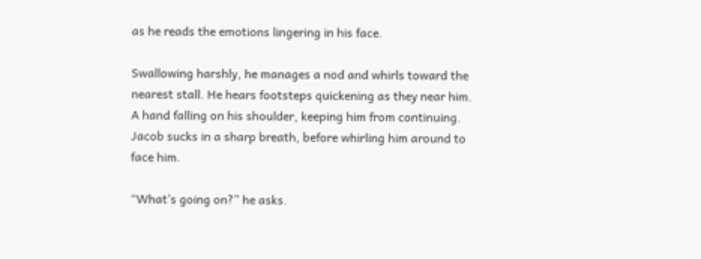as he reads the emotions lingering in his face.

Swallowing harshly, he manages a nod and whirls toward the nearest stall. He hears footsteps quickening as they near him. A hand falling on his shoulder, keeping him from continuing. Jacob sucks in a sharp breath, before whirling him around to face him.

“What’s going on?” he asks.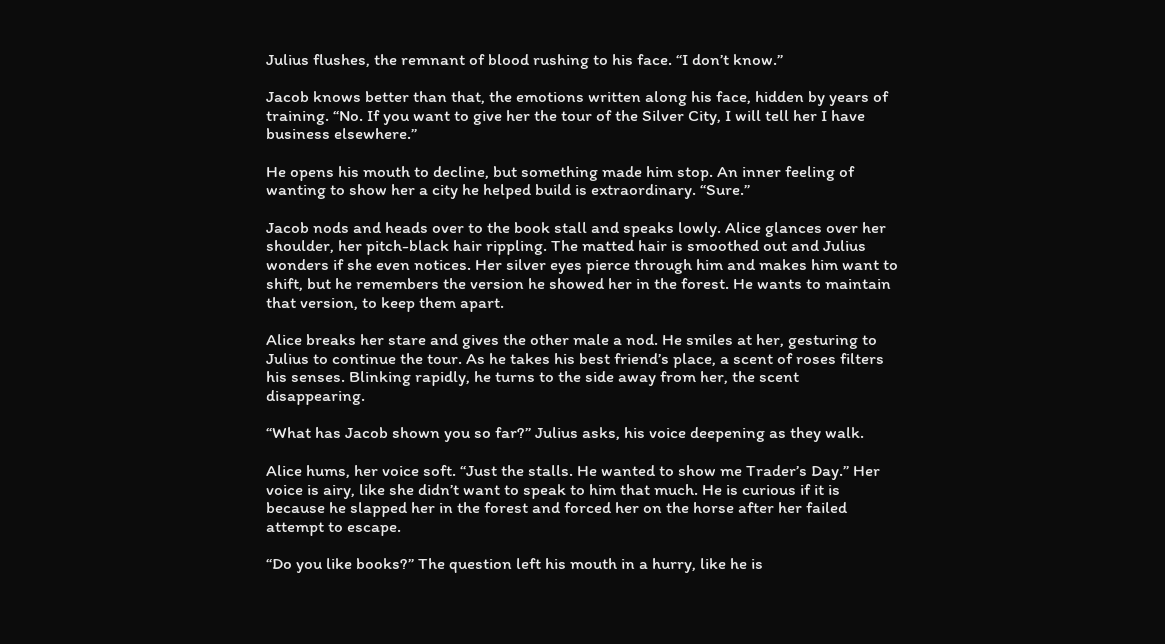Julius flushes, the remnant of blood rushing to his face. “I don’t know.”

Jacob knows better than that, the emotions written along his face, hidden by years of training. “No. If you want to give her the tour of the Silver City, I will tell her I have business elsewhere.”

He opens his mouth to decline, but something made him stop. An inner feeling of wanting to show her a city he helped build is extraordinary. “Sure.”

Jacob nods and heads over to the book stall and speaks lowly. Alice glances over her shoulder, her pitch-black hair rippling. The matted hair is smoothed out and Julius wonders if she even notices. Her silver eyes pierce through him and makes him want to shift, but he remembers the version he showed her in the forest. He wants to maintain that version, to keep them apart.

Alice breaks her stare and gives the other male a nod. He smiles at her, gesturing to Julius to continue the tour. As he takes his best friend’s place, a scent of roses filters his senses. Blinking rapidly, he turns to the side away from her, the scent disappearing.

“What has Jacob shown you so far?” Julius asks, his voice deepening as they walk.

Alice hums, her voice soft. “Just the stalls. He wanted to show me Trader’s Day.” Her voice is airy, like she didn’t want to speak to him that much. He is curious if it is because he slapped her in the forest and forced her on the horse after her failed attempt to escape.

“Do you like books?” The question left his mouth in a hurry, like he is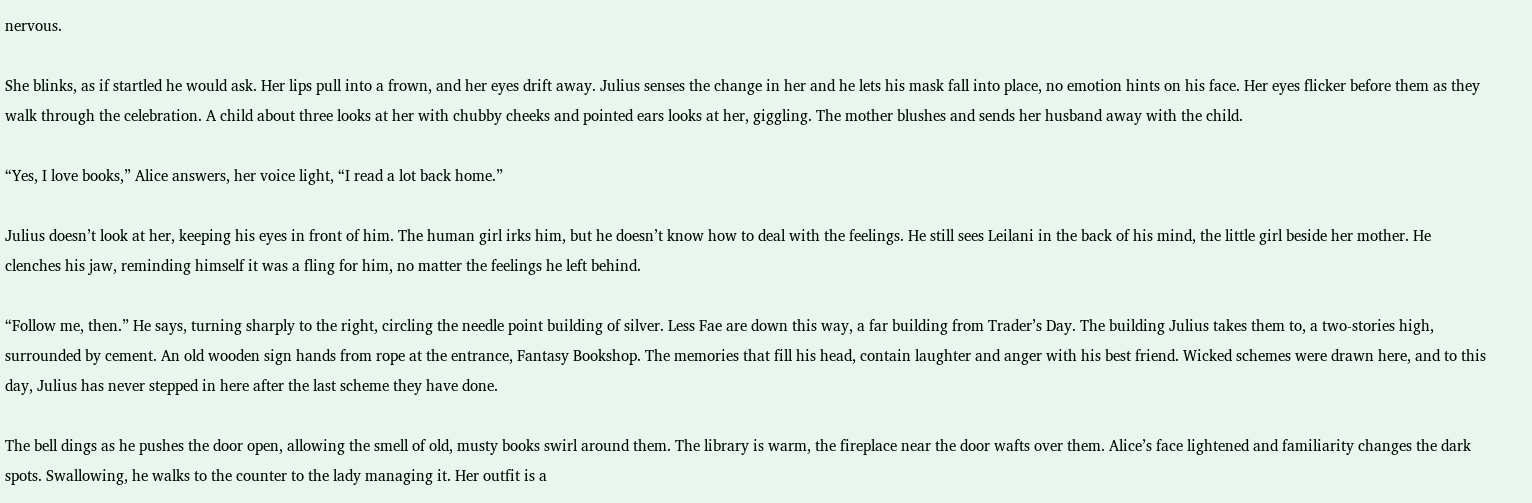nervous.

She blinks, as if startled he would ask. Her lips pull into a frown, and her eyes drift away. Julius senses the change in her and he lets his mask fall into place, no emotion hints on his face. Her eyes flicker before them as they walk through the celebration. A child about three looks at her with chubby cheeks and pointed ears looks at her, giggling. The mother blushes and sends her husband away with the child.

“Yes, I love books,” Alice answers, her voice light, “I read a lot back home.”

Julius doesn’t look at her, keeping his eyes in front of him. The human girl irks him, but he doesn’t know how to deal with the feelings. He still sees Leilani in the back of his mind, the little girl beside her mother. He clenches his jaw, reminding himself it was a fling for him, no matter the feelings he left behind.

“Follow me, then.” He says, turning sharply to the right, circling the needle point building of silver. Less Fae are down this way, a far building from Trader’s Day. The building Julius takes them to, a two-stories high, surrounded by cement. An old wooden sign hands from rope at the entrance, Fantasy Bookshop. The memories that fill his head, contain laughter and anger with his best friend. Wicked schemes were drawn here, and to this day, Julius has never stepped in here after the last scheme they have done.

The bell dings as he pushes the door open, allowing the smell of old, musty books swirl around them. The library is warm, the fireplace near the door wafts over them. Alice’s face lightened and familiarity changes the dark spots. Swallowing, he walks to the counter to the lady managing it. Her outfit is a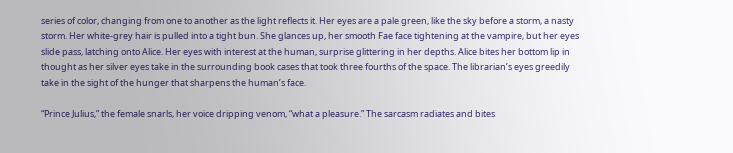series of color, changing from one to another as the light reflects it. Her eyes are a pale green, like the sky before a storm, a nasty storm. Her white-grey hair is pulled into a tight bun. She glances up, her smooth Fae face tightening at the vampire, but her eyes slide pass, latching onto Alice. Her eyes with interest at the human, surprise glittering in her depths. Alice bites her bottom lip in thought as her silver eyes take in the surrounding book cases that took three fourths of the space. The librarian’s eyes greedily take in the sight of the hunger that sharpens the human’s face.

“Prince Julius,” the female snarls, her voice dripping venom, “what a pleasure.” The sarcasm radiates and bites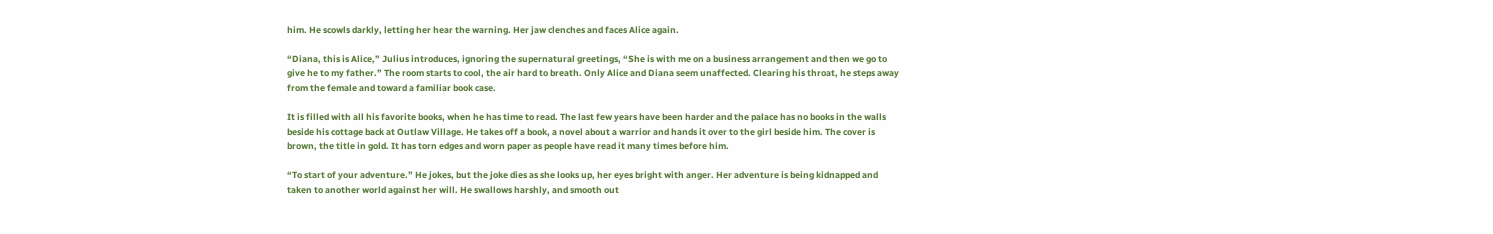him. He scowls darkly, letting her hear the warning. Her jaw clenches and faces Alice again.

“Diana, this is Alice,” Julius introduces, ignoring the supernatural greetings, “She is with me on a business arrangement and then we go to give he to my father.” The room starts to cool, the air hard to breath. Only Alice and Diana seem unaffected. Clearing his throat, he steps away from the female and toward a familiar book case.

It is filled with all his favorite books, when he has time to read. The last few years have been harder and the palace has no books in the walls beside his cottage back at Outlaw Village. He takes off a book, a novel about a warrior and hands it over to the girl beside him. The cover is brown, the title in gold. It has torn edges and worn paper as people have read it many times before him.

“To start of your adventure.” He jokes, but the joke dies as she looks up, her eyes bright with anger. Her adventure is being kidnapped and taken to another world against her will. He swallows harshly, and smooth out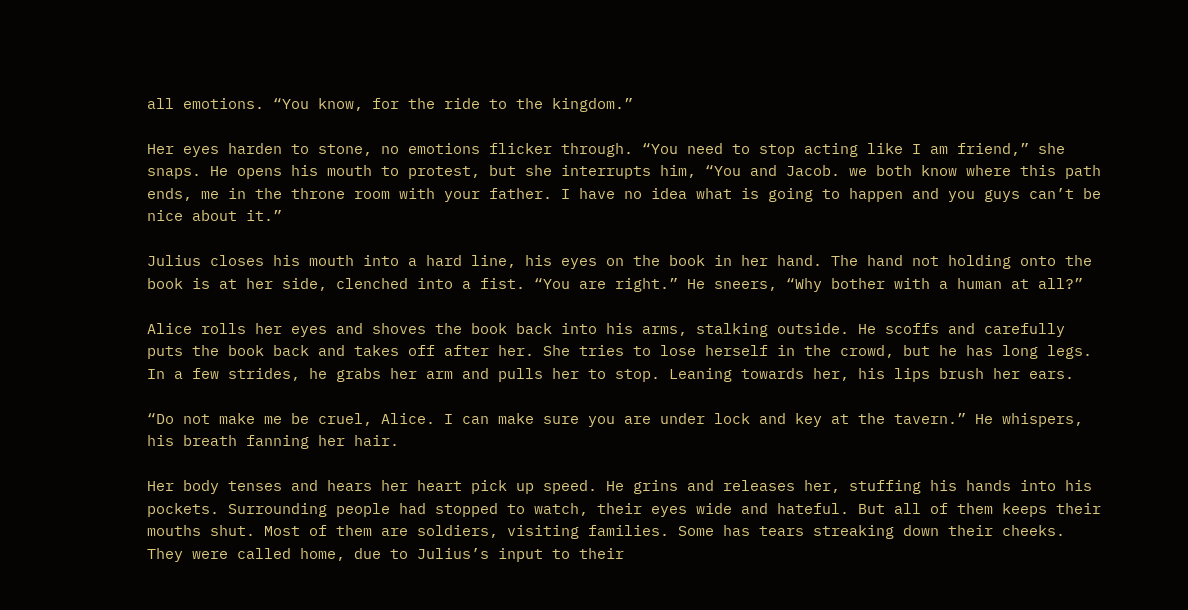all emotions. “You know, for the ride to the kingdom.”

Her eyes harden to stone, no emotions flicker through. “You need to stop acting like I am friend,” she snaps. He opens his mouth to protest, but she interrupts him, “You and Jacob. we both know where this path ends, me in the throne room with your father. I have no idea what is going to happen and you guys can’t be nice about it.”

Julius closes his mouth into a hard line, his eyes on the book in her hand. The hand not holding onto the book is at her side, clenched into a fist. “You are right.” He sneers, “Why bother with a human at all?”

Alice rolls her eyes and shoves the book back into his arms, stalking outside. He scoffs and carefully puts the book back and takes off after her. She tries to lose herself in the crowd, but he has long legs. In a few strides, he grabs her arm and pulls her to stop. Leaning towards her, his lips brush her ears.

“Do not make me be cruel, Alice. I can make sure you are under lock and key at the tavern.” He whispers, his breath fanning her hair.

Her body tenses and hears her heart pick up speed. He grins and releases her, stuffing his hands into his pockets. Surrounding people had stopped to watch, their eyes wide and hateful. But all of them keeps their mouths shut. Most of them are soldiers, visiting families. Some has tears streaking down their cheeks. They were called home, due to Julius’s input to their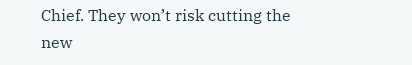Chief. They won’t risk cutting the new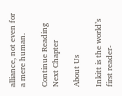alliance, not even for a mere human.

Continue Reading Next Chapter

About Us

Inkitt is the world’s first reader-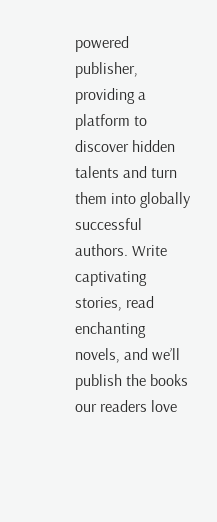powered publisher, providing a platform to discover hidden talents and turn them into globally successful authors. Write captivating stories, read enchanting novels, and we’ll publish the books our readers love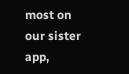most on our sister app,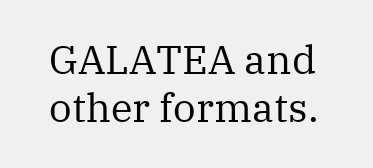GALATEA and other formats.